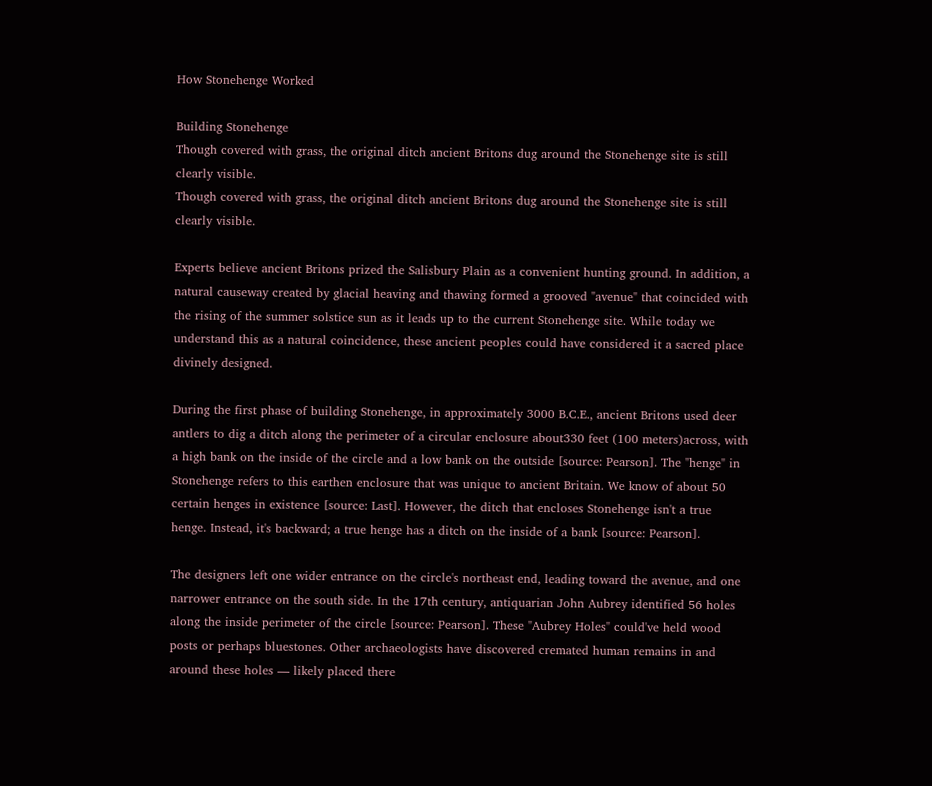How Stonehenge Worked

Building Stonehenge
Though covered with grass, the original ditch ancient Britons dug around the Stonehenge site is still clearly visible.
Though covered with grass, the original ditch ancient Britons dug around the Stonehenge site is still clearly visible.

Experts believe ancient Britons prized the Salisbury Plain as a convenient hunting ground. In addition, a natural causeway created by glacial heaving and thawing formed a grooved "avenue" that coincided with the rising of the summer solstice sun as it leads up to the current Stonehenge site. While today we understand this as a natural coincidence, these ancient peoples could have considered it a sacred place divinely designed.

During the first phase of building Stonehenge, in approximately 3000 B.C.E., ancient Britons used deer antlers to dig a ditch along the perimeter of a circular enclosure about330 feet (100 meters)across, with a high bank on the inside of the circle and a low bank on the outside [source: Pearson]. The "henge" in Stonehenge refers to this earthen enclosure that was unique to ancient Britain. We know of about 50 certain henges in existence [source: Last]. However, the ditch that encloses Stonehenge isn't a true henge. Instead, it's backward; a true henge has a ditch on the inside of a bank [source: Pearson].

The designers left one wider entrance on the circle's northeast end, leading toward the avenue, and one narrower entrance on the south side. In the 17th century, antiquarian John Aubrey identified 56 holes along the inside perimeter of the circle [source: Pearson]. These "Aubrey Holes" could've held wood posts or perhaps bluestones. Other archaeologists have discovered cremated human remains in and around these holes — likely placed there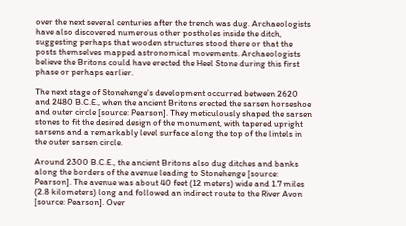over the next several centuries after the trench was dug. Archaeologists have also discovered numerous other postholes inside the ditch, suggesting perhaps that wooden structures stood there or that the posts themselves mapped astronomical movements. Archaeologists believe the Britons could have erected the Heel Stone during this first phase or perhaps earlier.

The next stage of Stonehenge's development occurred between 2620 and 2480 B.C.E., when the ancient Britons erected the sarsen horseshoe and outer circle [source: Pearson]. They meticulously shaped the sarsen stones to fit the desired design of the monument, with tapered upright sarsens and a remarkably level surface along the top of the lintels in the outer sarsen circle.

Around 2300 B.C.E., the ancient Britons also dug ditches and banks along the borders of the avenue leading to Stonehenge [source: Pearson]. The avenue was about 40 feet (12 meters) wide and 1.7 miles (2.8 kilometers) long and followed an indirect route to the River Avon [source: Pearson]. Over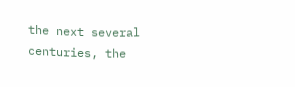the next several centuries, the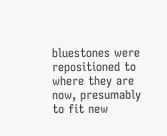bluestones were repositioned to where they are now, presumably to fit new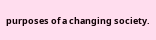purposes of a changing society.